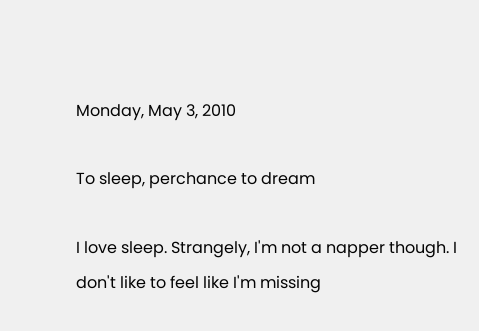Monday, May 3, 2010

To sleep, perchance to dream

I love sleep. Strangely, I'm not a napper though. I don't like to feel like I'm missing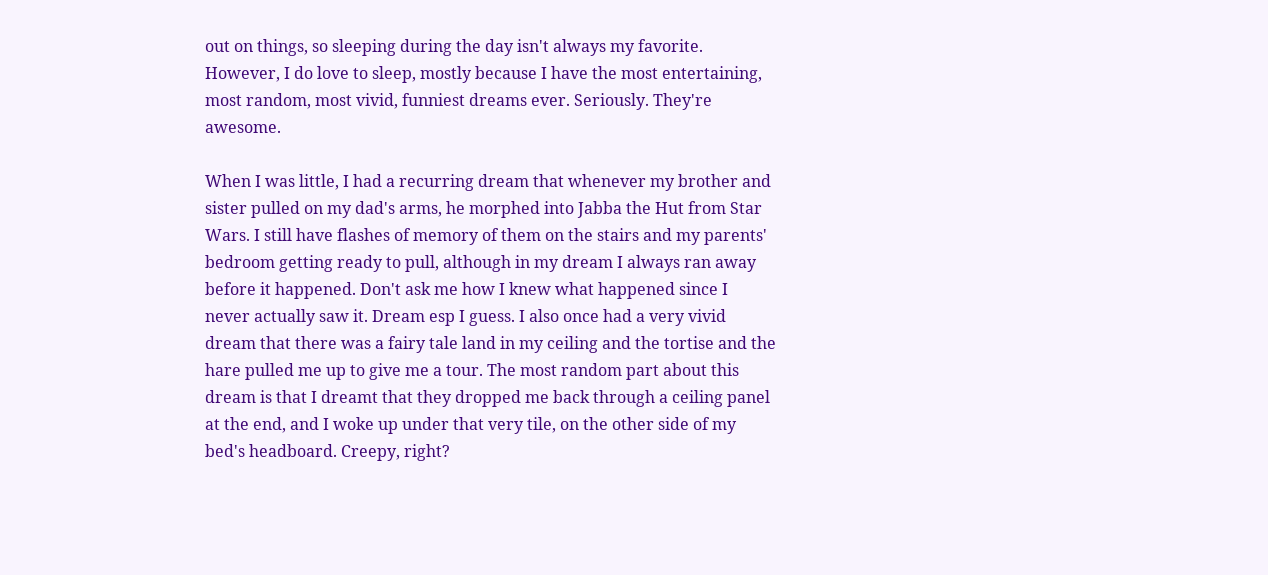out on things, so sleeping during the day isn't always my favorite. However, I do love to sleep, mostly because I have the most entertaining, most random, most vivid, funniest dreams ever. Seriously. They're awesome.

When I was little, I had a recurring dream that whenever my brother and sister pulled on my dad's arms, he morphed into Jabba the Hut from Star Wars. I still have flashes of memory of them on the stairs and my parents' bedroom getting ready to pull, although in my dream I always ran away before it happened. Don't ask me how I knew what happened since I never actually saw it. Dream esp I guess. I also once had a very vivid dream that there was a fairy tale land in my ceiling and the tortise and the hare pulled me up to give me a tour. The most random part about this dream is that I dreamt that they dropped me back through a ceiling panel at the end, and I woke up under that very tile, on the other side of my bed's headboard. Creepy, right?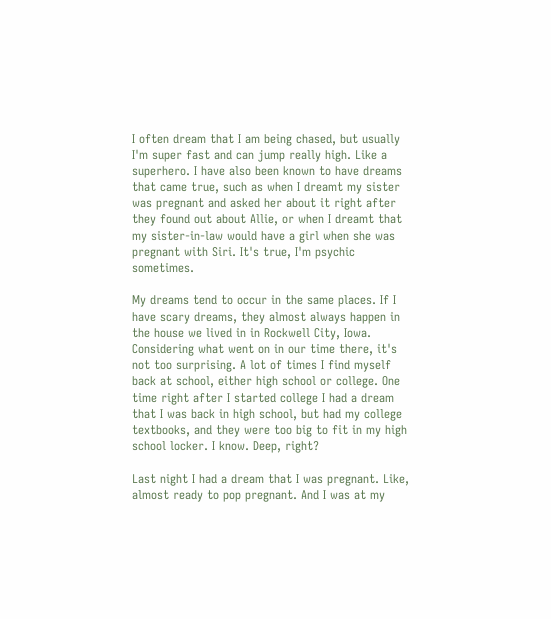I often dream that I am being chased, but usually I'm super fast and can jump really high. Like a superhero. I have also been known to have dreams that came true, such as when I dreamt my sister was pregnant and asked her about it right after they found out about Allie, or when I dreamt that my sister-in-law would have a girl when she was pregnant with Siri. It's true, I'm psychic sometimes.

My dreams tend to occur in the same places. If I have scary dreams, they almost always happen in the house we lived in in Rockwell City, Iowa. Considering what went on in our time there, it's not too surprising. A lot of times I find myself back at school, either high school or college. One time right after I started college I had a dream that I was back in high school, but had my college textbooks, and they were too big to fit in my high school locker. I know. Deep, right?

Last night I had a dream that I was pregnant. Like, almost ready to pop pregnant. And I was at my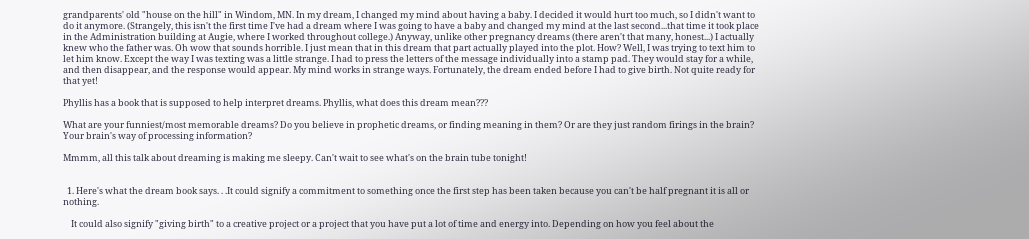grandparents' old "house on the hill" in Windom, MN. In my dream, I changed my mind about having a baby. I decided it would hurt too much, so I didn't want to do it anymore. (Strangely, this isn't the first time I've had a dream where I was going to have a baby and changed my mind at the last second...that time it took place in the Administration building at Augie, where I worked throughout college.) Anyway, unlike other pregnancy dreams (there aren't that many, honest...) I actually knew who the father was. Oh wow that sounds horrible. I just mean that in this dream that part actually played into the plot. How? Well, I was trying to text him to let him know. Except the way I was texting was a little strange. I had to press the letters of the message individually into a stamp pad. They would stay for a while, and then disappear, and the response would appear. My mind works in strange ways. Fortunately, the dream ended before I had to give birth. Not quite ready for that yet!

Phyllis has a book that is supposed to help interpret dreams. Phyllis, what does this dream mean???

What are your funniest/most memorable dreams? Do you believe in prophetic dreams, or finding meaning in them? Or are they just random firings in the brain? Your brain's way of processing information?

Mmmm, all this talk about dreaming is making me sleepy. Can't wait to see what's on the brain tube tonight!


  1. Here's what the dream book says. . .It could signify a commitment to something once the first step has been taken because you can't be half pregnant it is all or nothing.

    It could also signify "giving birth" to a creative project or a project that you have put a lot of time and energy into. Depending on how you feel about the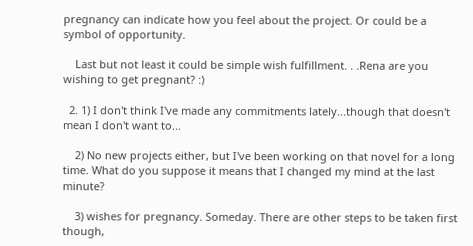pregnancy can indicate how you feel about the project. Or could be a symbol of opportunity.

    Last but not least it could be simple wish fulfillment. . .Rena are you wishing to get pregnant? :)

  2. 1) I don't think I've made any commitments lately...though that doesn't mean I don't want to...

    2) No new projects either, but I've been working on that novel for a long time. What do you suppose it means that I changed my mind at the last minute?

    3) wishes for pregnancy. Someday. There are other steps to be taken first though,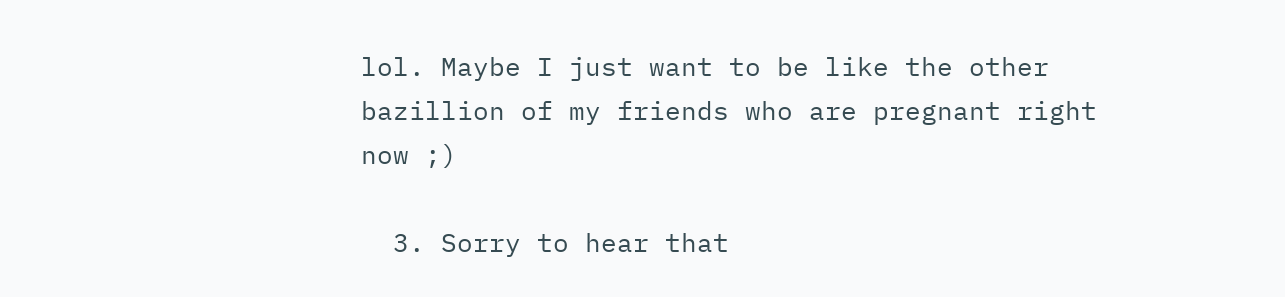lol. Maybe I just want to be like the other bazillion of my friends who are pregnant right now ;)

  3. Sorry to hear that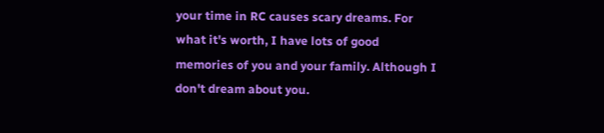your time in RC causes scary dreams. For what it's worth, I have lots of good memories of you and your family. Although I don't dream about you.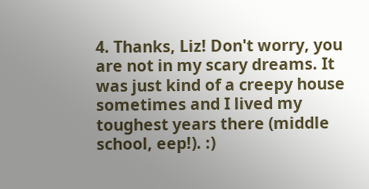4. Thanks, Liz! Don't worry, you are not in my scary dreams. It was just kind of a creepy house sometimes and I lived my toughest years there (middle school, eep!). :)